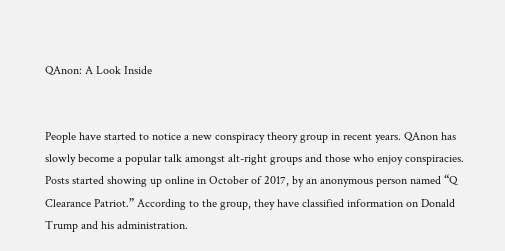QAnon: A Look Inside


People have started to notice a new conspiracy theory group in recent years. QAnon has slowly become a popular talk amongst alt-right groups and those who enjoy conspiracies. Posts started showing up online in October of 2017, by an anonymous person named “Q Clearance Patriot.” According to the group, they have classified information on Donald Trump and his administration.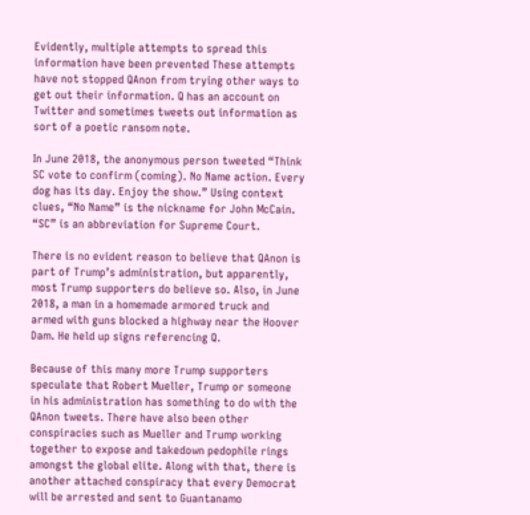Evidently, multiple attempts to spread this information have been prevented These attempts have not stopped QAnon from trying other ways to get out their information. Q has an account on Twitter and sometimes tweets out information as sort of a poetic ransom note.

In June 2018, the anonymous person tweeted “Think SC vote to confirm (coming). No Name action. Every dog has its day. Enjoy the show.” Using context clues, “No Name” is the nickname for John McCain. “SC” is an abbreviation for Supreme Court.

There is no evident reason to believe that QAnon is part of Trump’s administration, but apparently, most Trump supporters do believe so. Also, in June 2018, a man in a homemade armored truck and armed with guns blocked a highway near the Hoover Dam. He held up signs referencing Q.

Because of this many more Trump supporters speculate that Robert Mueller, Trump or someone in his administration has something to do with the QAnon tweets. There have also been other conspiracies such as Mueller and Trump working together to expose and takedown pedophile rings amongst the global elite. Along with that, there is another attached conspiracy that every Democrat will be arrested and sent to Guantanamo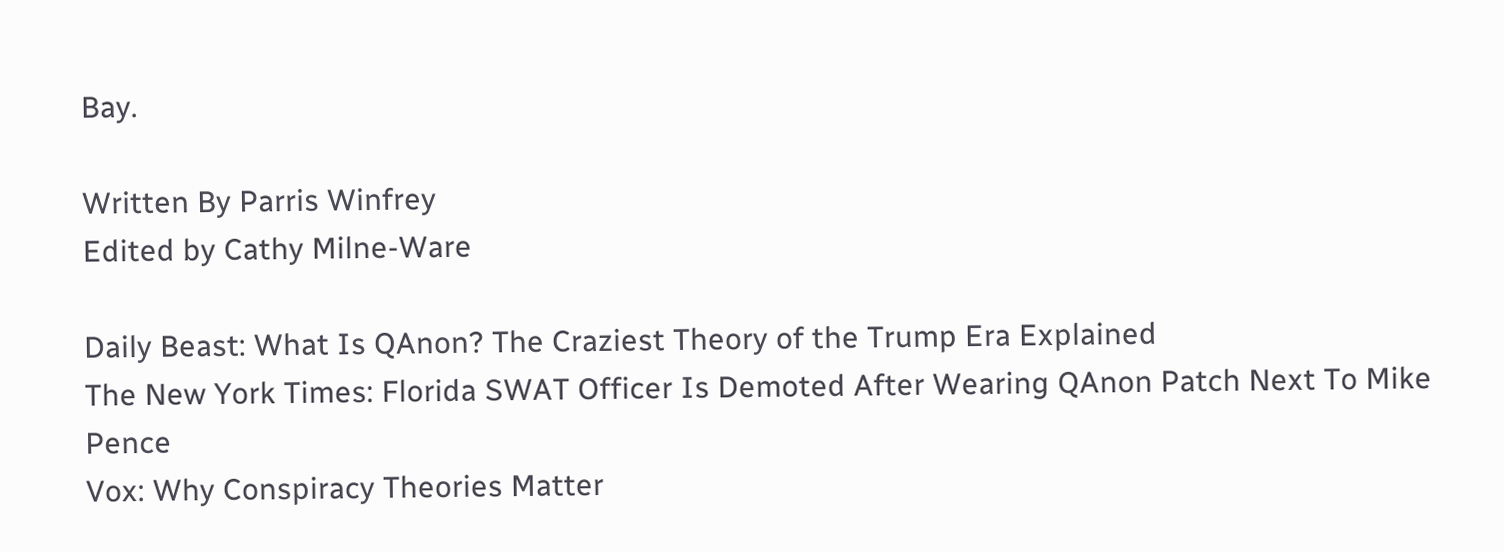Bay.

Written By Parris Winfrey
Edited by Cathy Milne-Ware

Daily Beast: What Is QAnon? The Craziest Theory of the Trump Era Explained
The New York Times: Florida SWAT Officer Is Demoted After Wearing QAnon Patch Next To Mike Pence
Vox: Why Conspiracy Theories Matter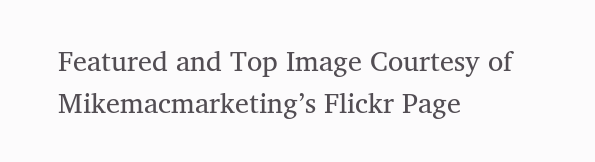Featured and Top Image Courtesy of Mikemacmarketing’s Flickr Page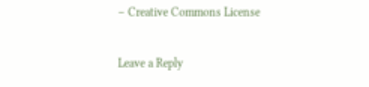– Creative Commons License

Leave a Reply